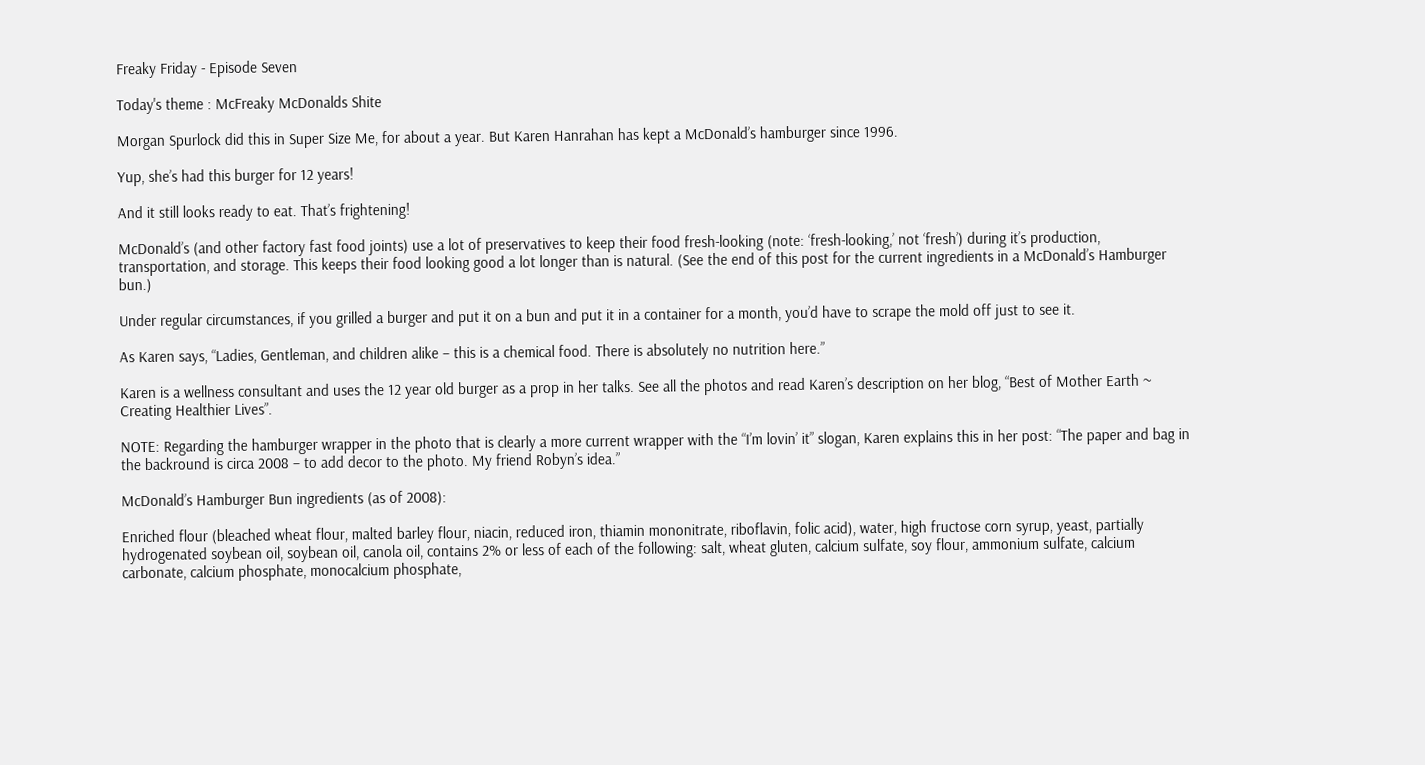Freaky Friday - Episode Seven

Today's theme : McFreaky McDonalds Shite

Morgan Spurlock did this in Super Size Me, for about a year. But Karen Hanrahan has kept a McDonald’s hamburger since 1996.

Yup, she’s had this burger for 12 years!

And it still looks ready to eat. That’s frightening!

McDonald’s (and other factory fast food joints) use a lot of preservatives to keep their food fresh-looking (note: ‘fresh-looking,’ not ‘fresh’) during it’s production, transportation, and storage. This keeps their food looking good a lot longer than is natural. (See the end of this post for the current ingredients in a McDonald’s Hamburger bun.)

Under regular circumstances, if you grilled a burger and put it on a bun and put it in a container for a month, you’d have to scrape the mold off just to see it.

As Karen says, “Ladies, Gentleman, and children alike – this is a chemical food. There is absolutely no nutrition here.”

Karen is a wellness consultant and uses the 12 year old burger as a prop in her talks. See all the photos and read Karen’s description on her blog, “Best of Mother Earth ~ Creating Healthier Lives”.

NOTE: Regarding the hamburger wrapper in the photo that is clearly a more current wrapper with the “I’m lovin’ it” slogan, Karen explains this in her post: “The paper and bag in the backround is circa 2008 – to add decor to the photo. My friend Robyn’s idea.”

McDonald’s Hamburger Bun ingredients (as of 2008):

Enriched flour (bleached wheat flour, malted barley flour, niacin, reduced iron, thiamin mononitrate, riboflavin, folic acid), water, high fructose corn syrup, yeast, partially hydrogenated soybean oil, soybean oil, canola oil, contains 2% or less of each of the following: salt, wheat gluten, calcium sulfate, soy flour, ammonium sulfate, calcium carbonate, calcium phosphate, monocalcium phosphate,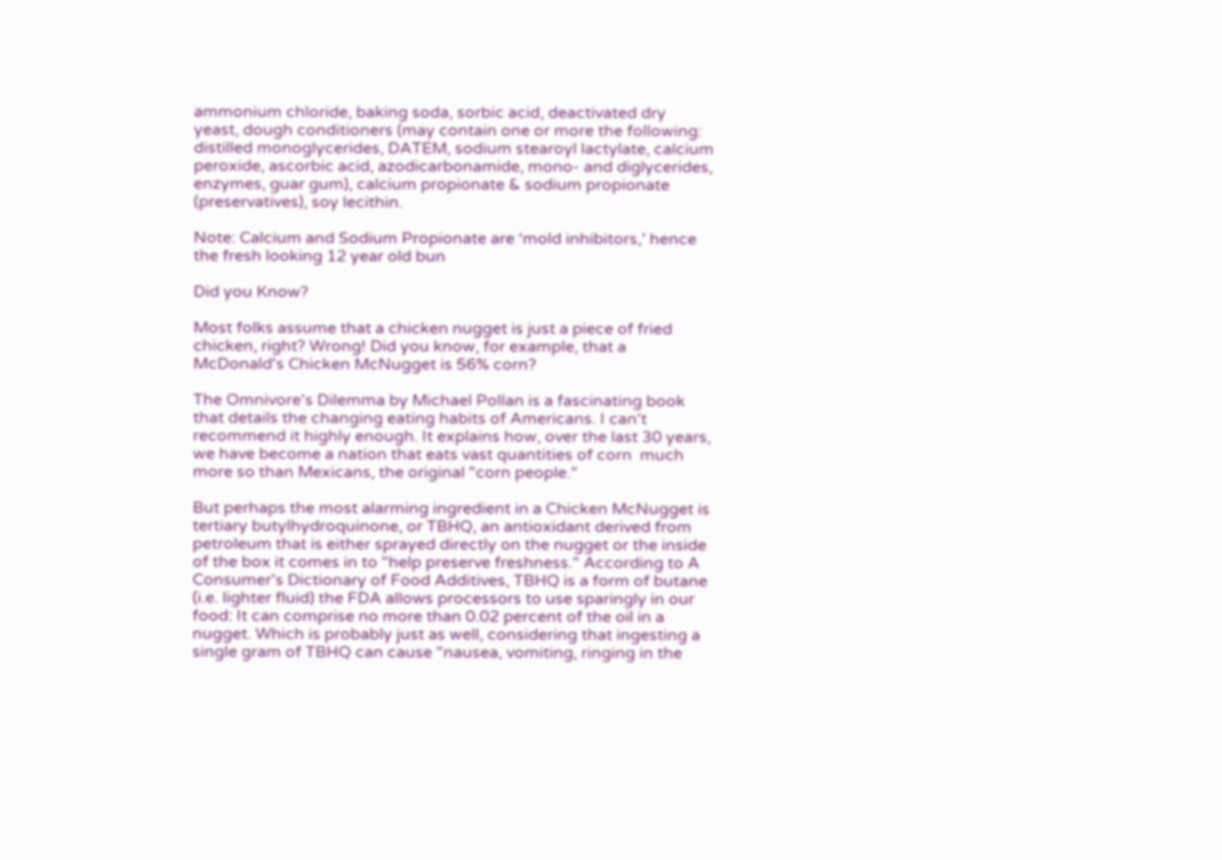ammonium chloride, baking soda, sorbic acid, deactivated dry yeast, dough conditioners (may contain one or more the following: distilled monoglycerides, DATEM, sodium stearoyl lactylate, calcium peroxide, ascorbic acid, azodicarbonamide, mono- and diglycerides, enzymes, guar gum), calcium propionate & sodium propionate (preservatives), soy lecithin.

Note: Calcium and Sodium Propionate are ‘mold inhibitors,’ hence the fresh looking 12 year old bun

Did you Know?

Most folks assume that a chicken nugget is just a piece of fried chicken, right? Wrong! Did you know, for example, that a McDonald's Chicken McNugget is 56% corn?

The Omnivore's Dilemma by Michael Pollan is a fascinating book that details the changing eating habits of Americans. I can't recommend it highly enough. It explains how, over the last 30 years, we have become a nation that eats vast quantities of corn  much more so than Mexicans, the original "corn people."

But perhaps the most alarming ingredient in a Chicken McNugget is tertiary butylhydroquinone, or TBHQ, an antioxidant derived from petroleum that is either sprayed directly on the nugget or the inside of the box it comes in to "help preserve freshness." According to A Consumer's Dictionary of Food Additives, TBHQ is a form of butane (i.e. lighter fluid) the FDA allows processors to use sparingly in our food: It can comprise no more than 0.02 percent of the oil in a nugget. Which is probably just as well, considering that ingesting a single gram of TBHQ can cause "nausea, vomiting, ringing in the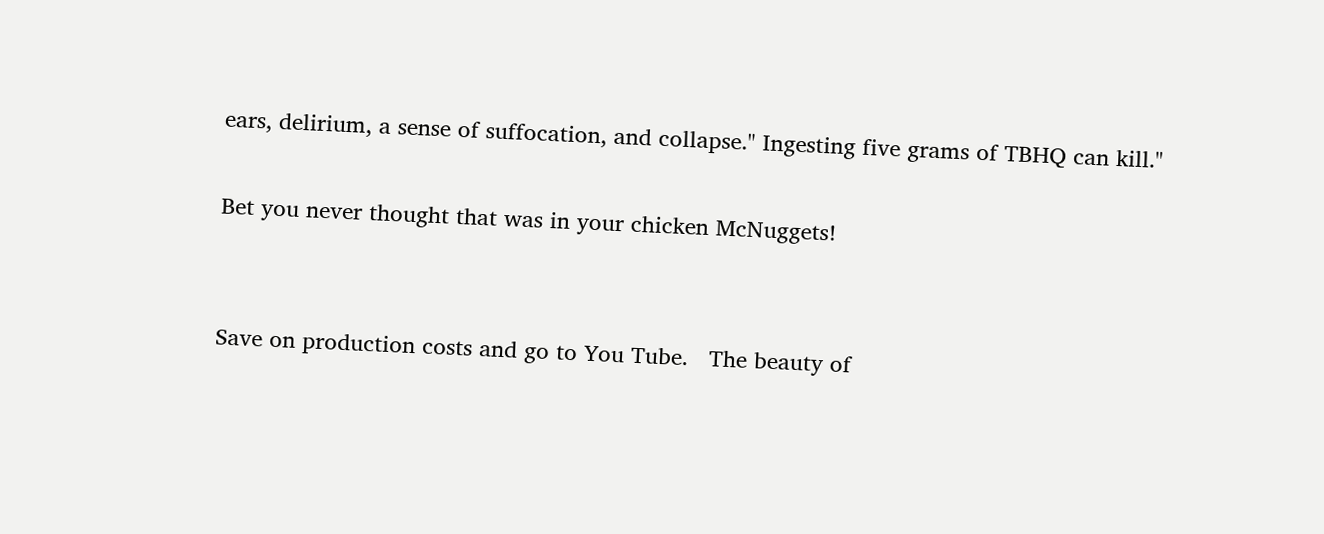ears, delirium, a sense of suffocation, and collapse." Ingesting five grams of TBHQ can kill."

Bet you never thought that was in your chicken McNuggets!


Save on production costs and go to You Tube.   The beauty of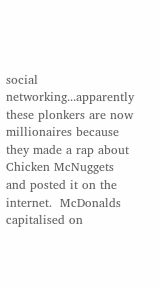social networking...apparently these plonkers are now millionaires because they made a rap about Chicken McNuggets and posted it on the internet.  McDonalds capitalised on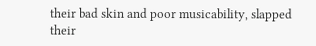their bad skin and poor musicability, slapped their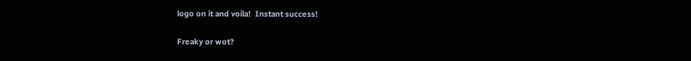logo on it and voila!  Instant success!

Freaky or wot?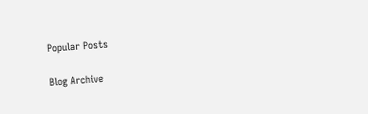Popular Posts

Blog Archive